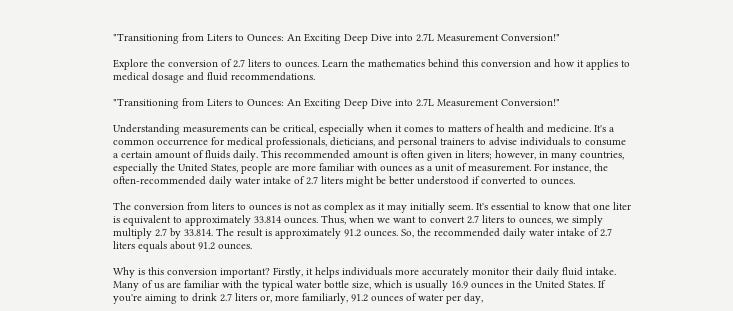"Transitioning from Liters to Ounces: An Exciting Deep Dive into 2.7L Measurement Conversion!"

Explore the conversion of 2.7 liters to ounces. Learn the mathematics behind this conversion and how it applies to medical dosage and fluid recommendations.

"Transitioning from Liters to Ounces: An Exciting Deep Dive into 2.7L Measurement Conversion!"

Understanding measurements can be critical, especially when it comes to matters of health and medicine. It's a common occurrence for medical professionals, dieticians, and personal trainers to advise individuals to consume a certain amount of fluids daily. This recommended amount is often given in liters; however, in many countries, especially the United States, people are more familiar with ounces as a unit of measurement. For instance, the often-recommended daily water intake of 2.7 liters might be better understood if converted to ounces.

The conversion from liters to ounces is not as complex as it may initially seem. It's essential to know that one liter is equivalent to approximately 33.814 ounces. Thus, when we want to convert 2.7 liters to ounces, we simply multiply 2.7 by 33.814. The result is approximately 91.2 ounces. So, the recommended daily water intake of 2.7 liters equals about 91.2 ounces.

Why is this conversion important? Firstly, it helps individuals more accurately monitor their daily fluid intake. Many of us are familiar with the typical water bottle size, which is usually 16.9 ounces in the United States. If you're aiming to drink 2.7 liters or, more familiarly, 91.2 ounces of water per day,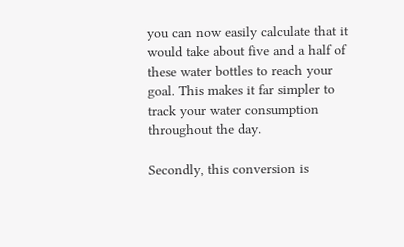you can now easily calculate that it would take about five and a half of these water bottles to reach your goal. This makes it far simpler to track your water consumption throughout the day.

Secondly, this conversion is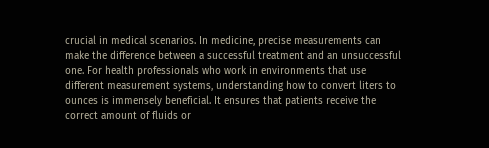crucial in medical scenarios. In medicine, precise measurements can make the difference between a successful treatment and an unsuccessful one. For health professionals who work in environments that use different measurement systems, understanding how to convert liters to ounces is immensely beneficial. It ensures that patients receive the correct amount of fluids or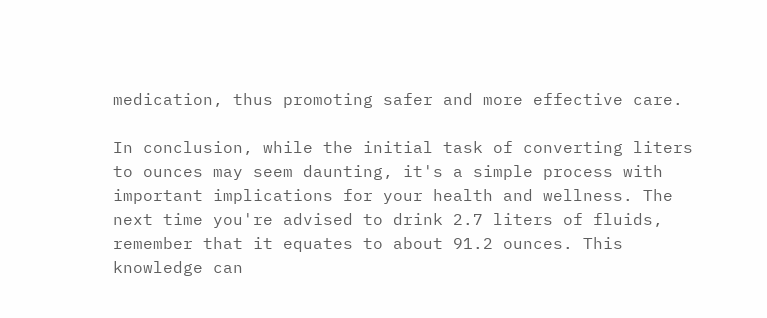medication, thus promoting safer and more effective care.

In conclusion, while the initial task of converting liters to ounces may seem daunting, it's a simple process with important implications for your health and wellness. The next time you're advised to drink 2.7 liters of fluids, remember that it equates to about 91.2 ounces. This knowledge can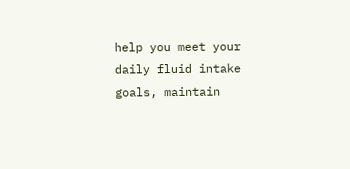help you meet your daily fluid intake goals, maintain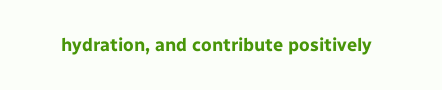hydration, and contribute positively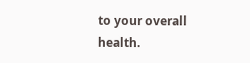to your overall health.